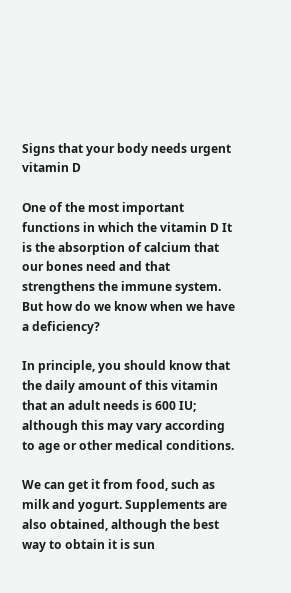Signs that your body needs urgent vitamin D

One of the most important functions in which the vitamin D It is the absorption of calcium that our bones need and that strengthens the immune system. But how do we know when we have a deficiency?

In principle, you should know that the daily amount of this vitamin that an adult needs is 600 IU; although this may vary according to age or other medical conditions.

We can get it from food, such as milk and yogurt. Supplements are also obtained, although the best way to obtain it is sun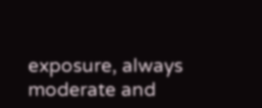exposure, always moderate and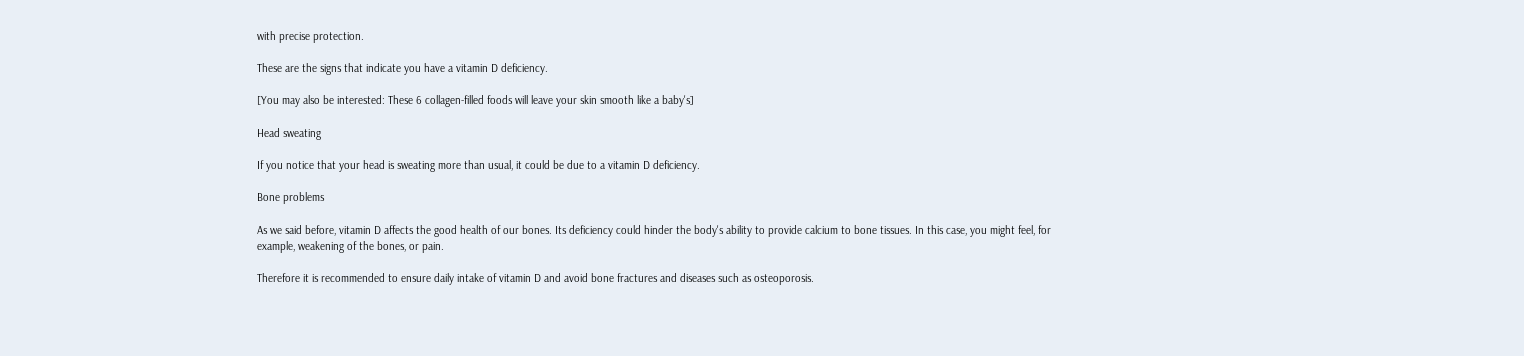with precise protection.

These are the signs that indicate you have a vitamin D deficiency.

[You may also be interested: These 6 collagen-filled foods will leave your skin smooth like a baby's]

Head sweating

If you notice that your head is sweating more than usual, it could be due to a vitamin D deficiency.

Bone problems

As we said before, vitamin D affects the good health of our bones. Its deficiency could hinder the body's ability to provide calcium to bone tissues. In this case, you might feel, for example, weakening of the bones, or pain.

Therefore it is recommended to ensure daily intake of vitamin D and avoid bone fractures and diseases such as osteoporosis.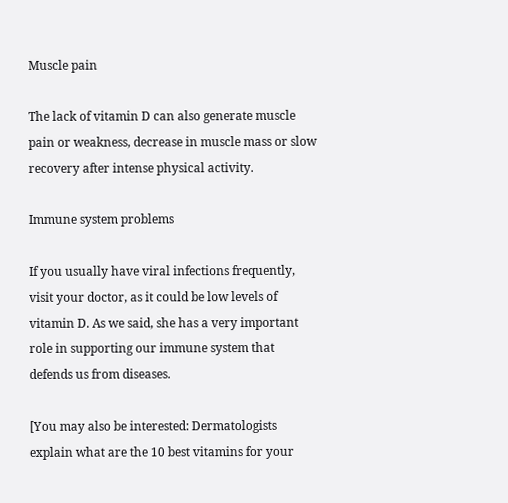Muscle pain

The lack of vitamin D can also generate muscle pain or weakness, decrease in muscle mass or slow recovery after intense physical activity.

Immune system problems

If you usually have viral infections frequently, visit your doctor, as it could be low levels of vitamin D. As we said, she has a very important role in supporting our immune system that defends us from diseases.

[You may also be interested: Dermatologists explain what are the 10 best vitamins for your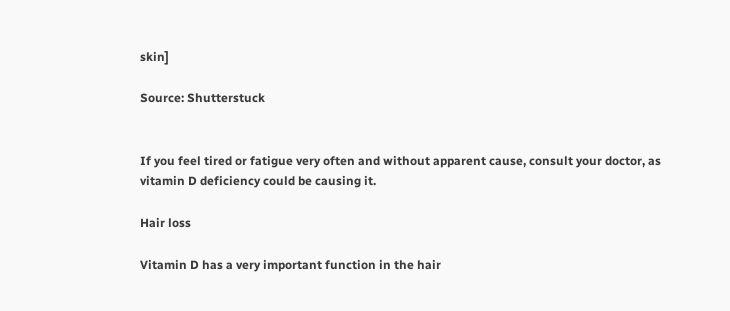skin]

Source: Shutterstuck


If you feel tired or fatigue very often and without apparent cause, consult your doctor, as vitamin D deficiency could be causing it.

Hair loss

Vitamin D has a very important function in the hair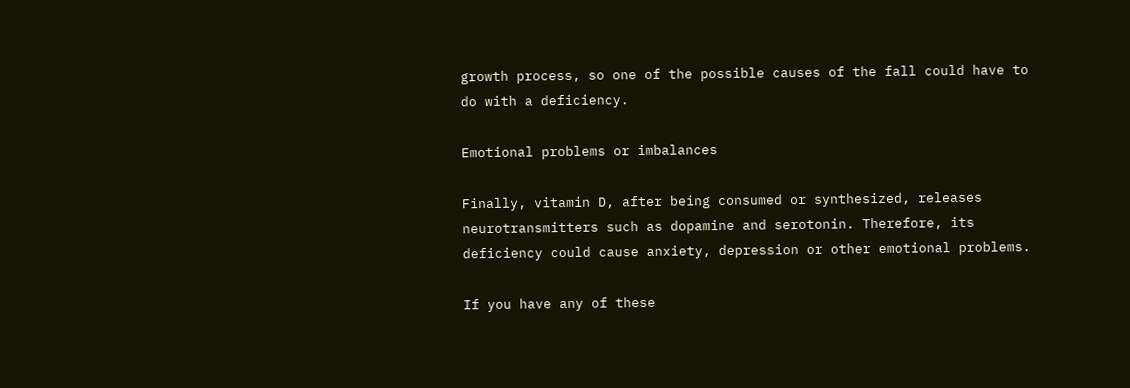growth process, so one of the possible causes of the fall could have to do with a deficiency.

Emotional problems or imbalances

Finally, vitamin D, after being consumed or synthesized, releases neurotransmitters such as dopamine and serotonin. Therefore, its deficiency could cause anxiety, depression or other emotional problems.

If you have any of these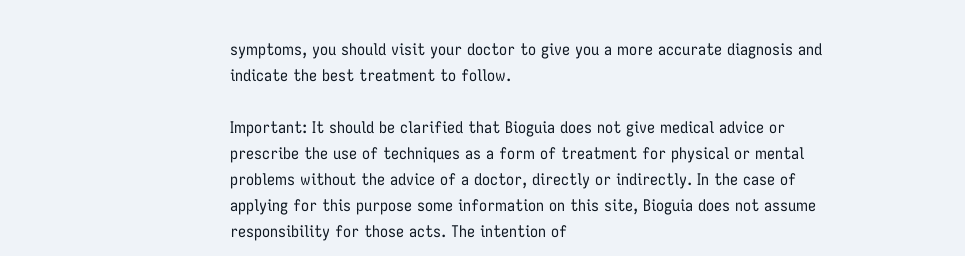symptoms, you should visit your doctor to give you a more accurate diagnosis and indicate the best treatment to follow.

Important: It should be clarified that Bioguia does not give medical advice or prescribe the use of techniques as a form of treatment for physical or mental problems without the advice of a doctor, directly or indirectly. In the case of applying for this purpose some information on this site, Bioguia does not assume responsibility for those acts. The intention of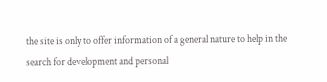the site is only to offer information of a general nature to help in the search for development and personal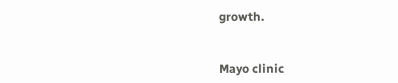growth.


Mayo clinic